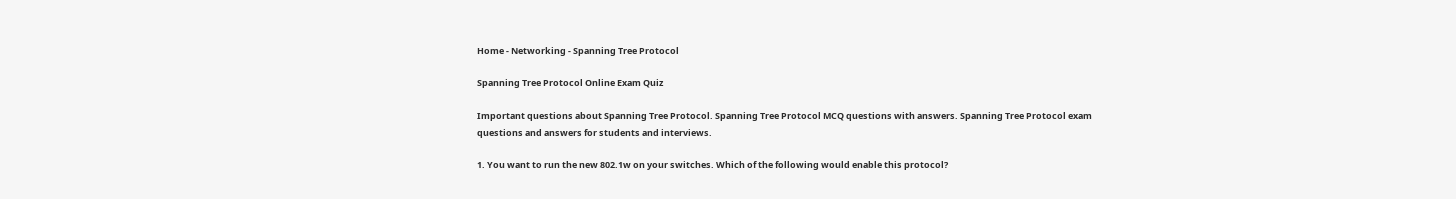Home - Networking - Spanning Tree Protocol

Spanning Tree Protocol Online Exam Quiz

Important questions about Spanning Tree Protocol. Spanning Tree Protocol MCQ questions with answers. Spanning Tree Protocol exam questions and answers for students and interviews.

1. You want to run the new 802.1w on your switches. Which of the following would enable this protocol?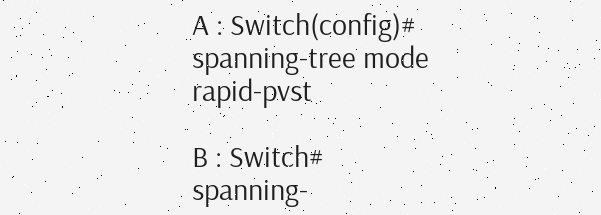A : Switch(config)# spanning-tree mode rapid-pvst

B : Switch# spanning-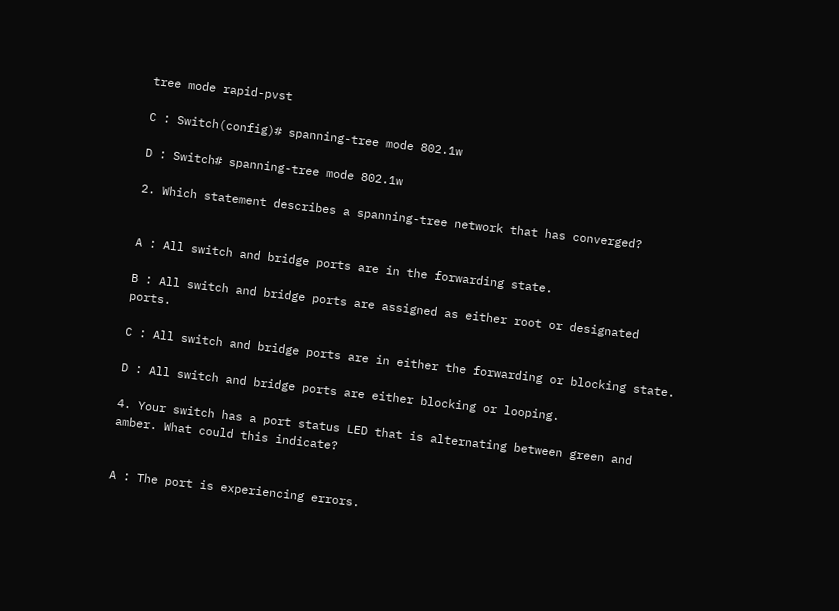tree mode rapid-pvst

C : Switch(config)# spanning-tree mode 802.1w

D : Switch# spanning-tree mode 802.1w

2. Which statement describes a spanning-tree network that has converged?


A : All switch and bridge ports are in the forwarding state.

B : All switch and bridge ports are assigned as either root or designated ports.

C : All switch and bridge ports are in either the forwarding or blocking state.

D : All switch and bridge ports are either blocking or looping.

4. Your switch has a port status LED that is alternating between green and amber. What could this indicate?


A : The port is experiencing errors.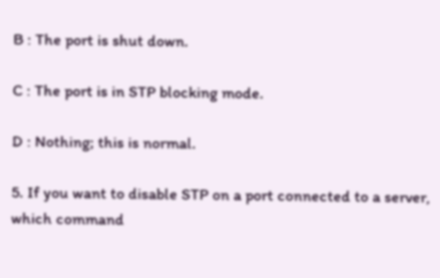B : The port is shut down.

C : The port is in STP blocking mode.

D : Nothing; this is normal.

5. If you want to disable STP on a port connected to a server, which command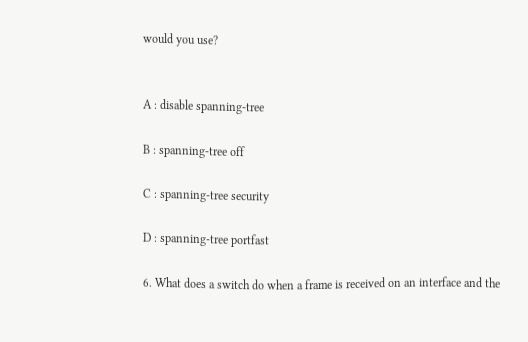would you use?


A : disable spanning-tree

B : spanning-tree off

C : spanning-tree security

D : spanning-tree portfast

6. What does a switch do when a frame is received on an interface and the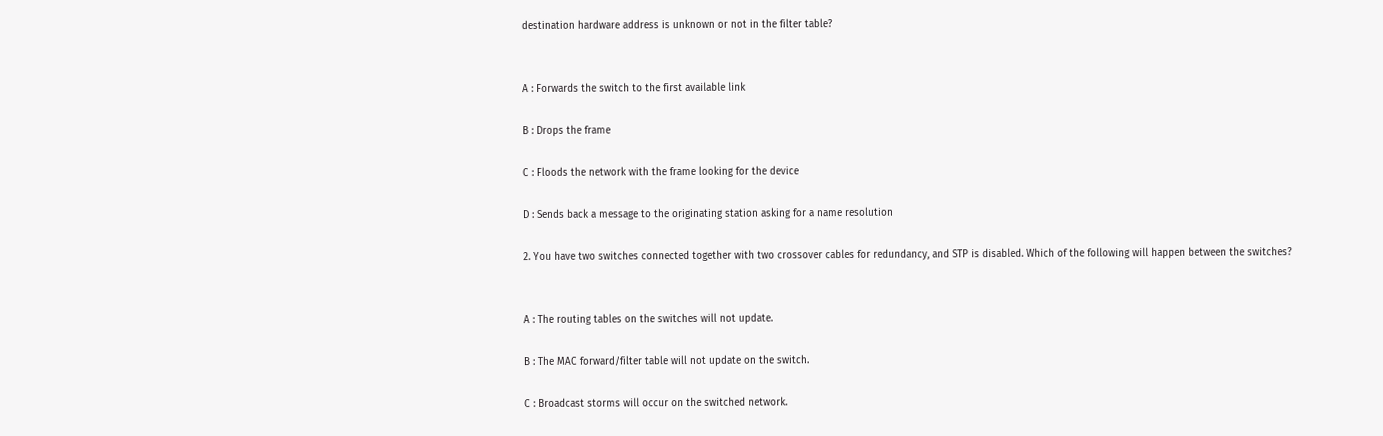destination hardware address is unknown or not in the filter table?


A : Forwards the switch to the first available link

B : Drops the frame

C : Floods the network with the frame looking for the device

D : Sends back a message to the originating station asking for a name resolution

2. You have two switches connected together with two crossover cables for redundancy, and STP is disabled. Which of the following will happen between the switches?


A : The routing tables on the switches will not update.

B : The MAC forward/filter table will not update on the switch.

C : Broadcast storms will occur on the switched network.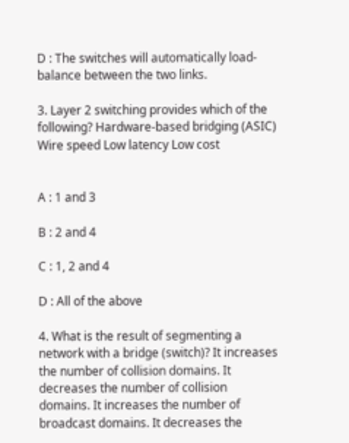D : The switches will automatically load-balance between the two links.

3. Layer 2 switching provides which of the following? Hardware-based bridging (ASIC) Wire speed Low latency Low cost


A : 1 and 3

B : 2 and 4

C : 1, 2 and 4

D : All of the above

4. What is the result of segmenting a network with a bridge (switch)? It increases the number of collision domains. It decreases the number of collision domains. It increases the number of broadcast domains. It decreases the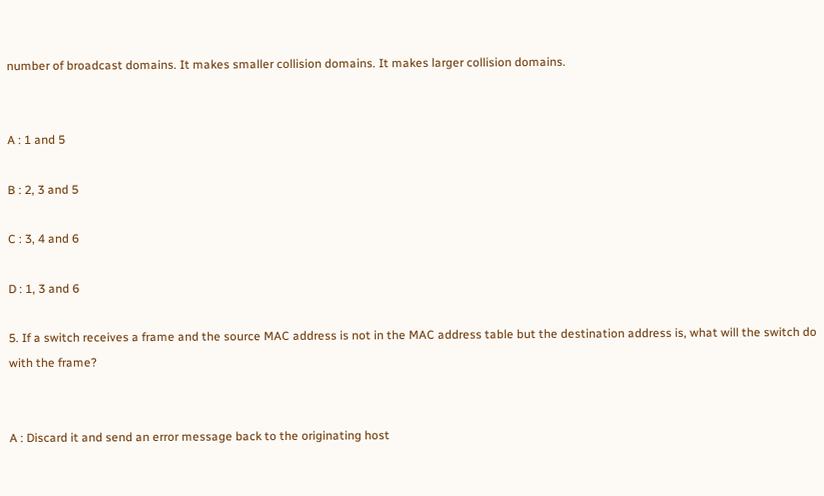number of broadcast domains. It makes smaller collision domains. It makes larger collision domains.


A : 1 and 5

B : 2, 3 and 5

C : 3, 4 and 6

D : 1, 3 and 6

5. If a switch receives a frame and the source MAC address is not in the MAC address table but the destination address is, what will the switch do with the frame?


A : Discard it and send an error message back to the originating host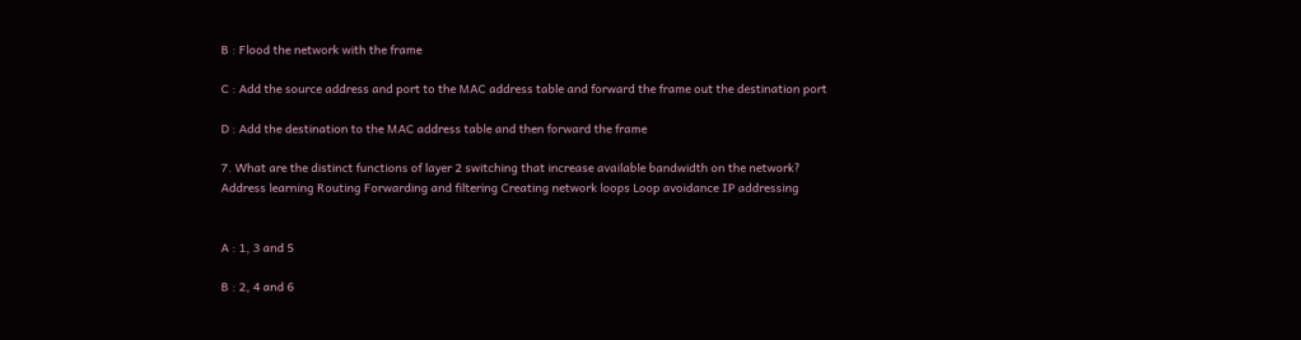B : Flood the network with the frame

C : Add the source address and port to the MAC address table and forward the frame out the destination port

D : Add the destination to the MAC address table and then forward the frame

7. What are the distinct functions of layer 2 switching that increase available bandwidth on the network? Address learning Routing Forwarding and filtering Creating network loops Loop avoidance IP addressing


A : 1, 3 and 5

B : 2, 4 and 6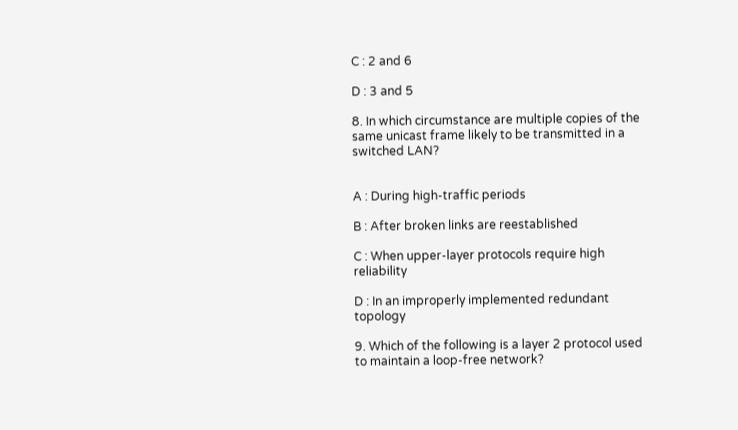C : 2 and 6

D : 3 and 5

8. In which circumstance are multiple copies of the same unicast frame likely to be transmitted in a switched LAN?


A : During high-traffic periods

B : After broken links are reestablished

C : When upper-layer protocols require high reliability

D : In an improperly implemented redundant topology

9. Which of the following is a layer 2 protocol used to maintain a loop-free network?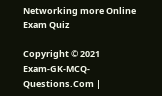Networking more Online Exam Quiz

Copyright © 2021
Exam-GK-MCQ-Questions.Com |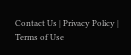Contact Us | Privacy Policy | Terms of Use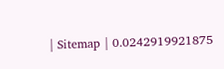| Sitemap | 0.0242919921875